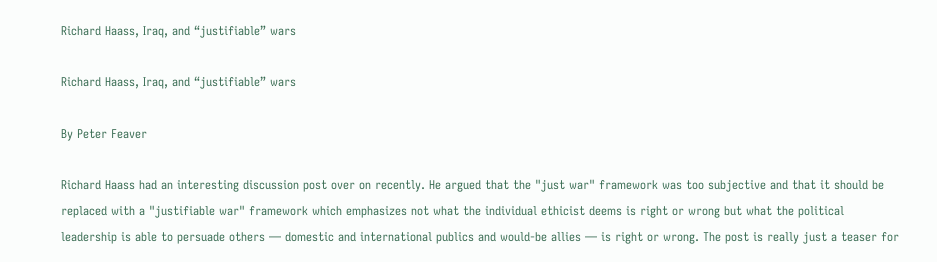Richard Haass, Iraq, and “justifiable” wars

Richard Haass, Iraq, and “justifiable” wars

By Peter Feaver

Richard Haass had an interesting discussion post over on recently. He argued that the "just war" framework was too subjective and that it should be replaced with a "justifiable war" framework which emphasizes not what the individual ethicist deems is right or wrong but what the political leadership is able to persuade others — domestic and international publics and would-be allies — is right or wrong. The post is really just a teaser for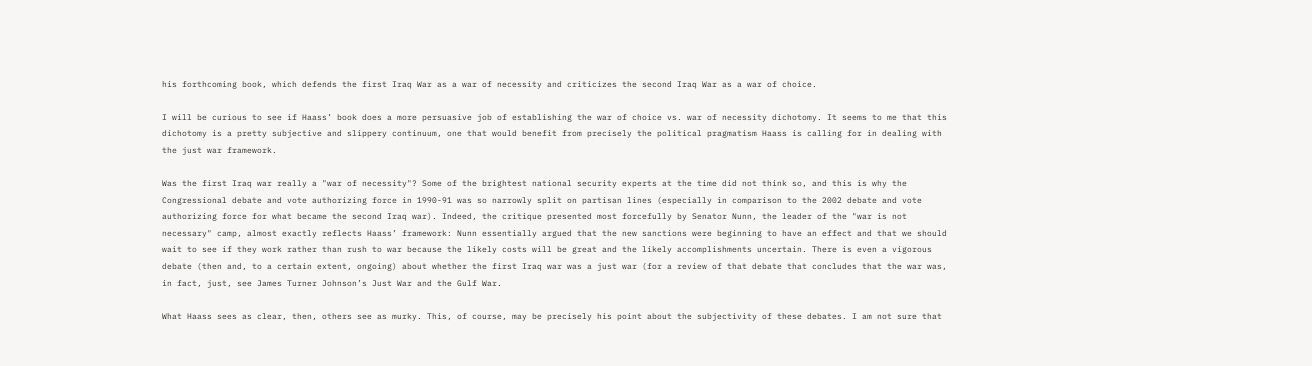his forthcoming book, which defends the first Iraq War as a war of necessity and criticizes the second Iraq War as a war of choice.

I will be curious to see if Haass’ book does a more persuasive job of establishing the war of choice vs. war of necessity dichotomy. It seems to me that this dichotomy is a pretty subjective and slippery continuum, one that would benefit from precisely the political pragmatism Haass is calling for in dealing with the just war framework.

Was the first Iraq war really a "war of necessity"? Some of the brightest national security experts at the time did not think so, and this is why the Congressional debate and vote authorizing force in 1990-91 was so narrowly split on partisan lines (especially in comparison to the 2002 debate and vote authorizing force for what became the second Iraq war). Indeed, the critique presented most forcefully by Senator Nunn, the leader of the "war is not necessary" camp, almost exactly reflects Haass’ framework: Nunn essentially argued that the new sanctions were beginning to have an effect and that we should wait to see if they work rather than rush to war because the likely costs will be great and the likely accomplishments uncertain. There is even a vigorous debate (then and, to a certain extent, ongoing) about whether the first Iraq war was a just war (for a review of that debate that concludes that the war was, in fact, just, see James Turner Johnson’s Just War and the Gulf War.

What Haass sees as clear, then, others see as murky. This, of course, may be precisely his point about the subjectivity of these debates. I am not sure that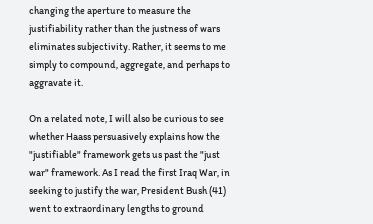changing the aperture to measure the justifiability rather than the justness of wars eliminates subjectivity. Rather, it seems to me simply to compound, aggregate, and perhaps to aggravate it.

On a related note, I will also be curious to see whether Haass persuasively explains how the "justifiable" framework gets us past the "just war" framework. As I read the first Iraq War, in seeking to justify the war, President Bush (41) went to extraordinary lengths to ground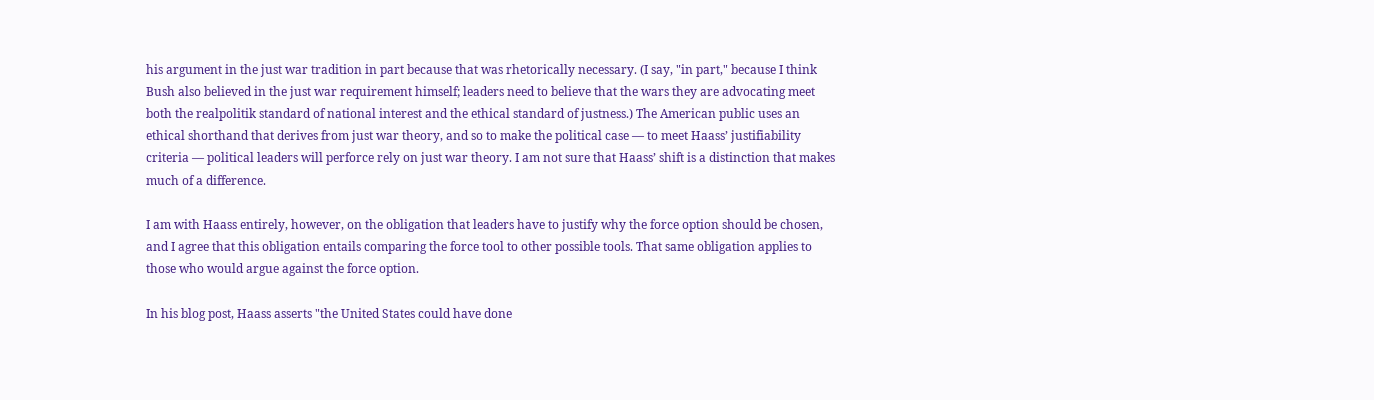his argument in the just war tradition in part because that was rhetorically necessary. (I say, "in part," because I think Bush also believed in the just war requirement himself; leaders need to believe that the wars they are advocating meet both the realpolitik standard of national interest and the ethical standard of justness.) The American public uses an ethical shorthand that derives from just war theory, and so to make the political case — to meet Haass’ justifiability criteria — political leaders will perforce rely on just war theory. I am not sure that Haass’ shift is a distinction that makes much of a difference.

I am with Haass entirely, however, on the obligation that leaders have to justify why the force option should be chosen, and I agree that this obligation entails comparing the force tool to other possible tools. That same obligation applies to those who would argue against the force option.

In his blog post, Haass asserts "the United States could have done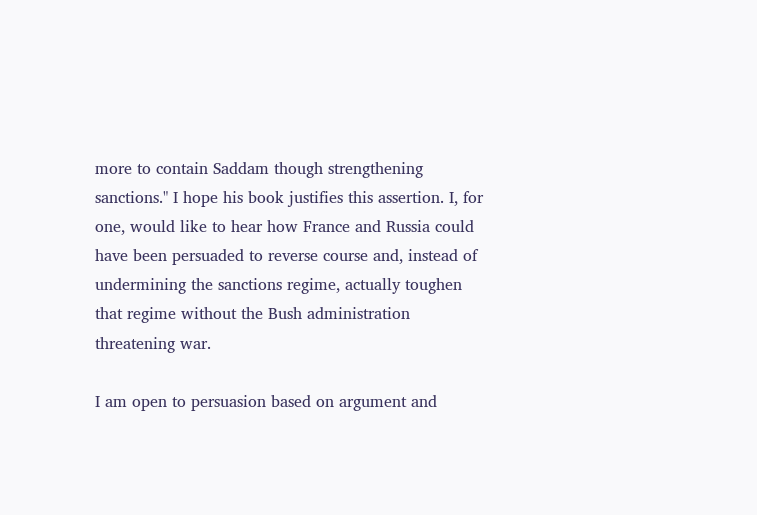more to contain Saddam though strengthening sanctions." I hope his book justifies this assertion. I, for one, would like to hear how France and Russia could have been persuaded to reverse course and, instead of undermining the sanctions regime, actually toughen that regime without the Bush administration threatening war.

I am open to persuasion based on argument and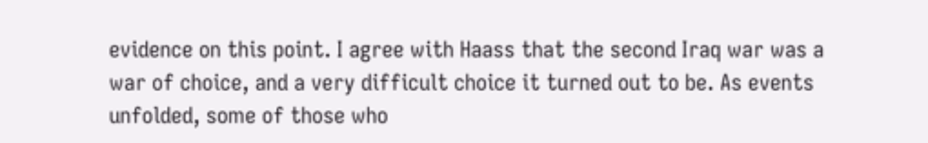evidence on this point. I agree with Haass that the second Iraq war was a war of choice, and a very difficult choice it turned out to be. As events unfolded, some of those who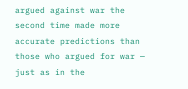argued against war the second time made more accurate predictions than those who argued for war — just as in the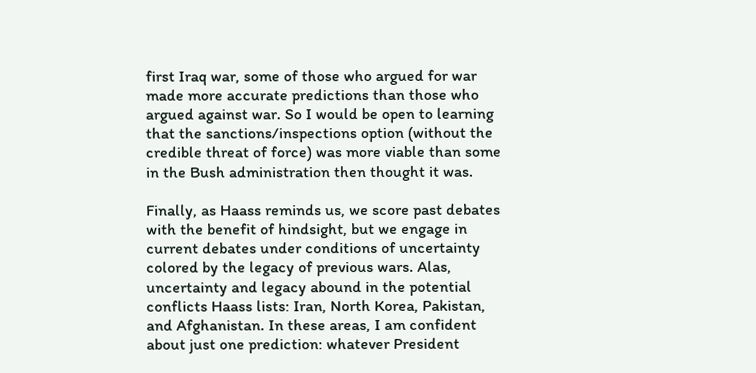first Iraq war, some of those who argued for war made more accurate predictions than those who argued against war. So I would be open to learning that the sanctions/inspections option (without the credible threat of force) was more viable than some in the Bush administration then thought it was.

Finally, as Haass reminds us, we score past debates with the benefit of hindsight, but we engage in current debates under conditions of uncertainty colored by the legacy of previous wars. Alas, uncertainty and legacy abound in the potential conflicts Haass lists: Iran, North Korea, Pakistan, and Afghanistan. In these areas, I am confident about just one prediction: whatever President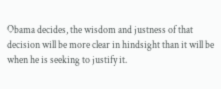Obama decides, the wisdom and justness of that decision will be more clear in hindsight than it will be when he is seeking to justify it.